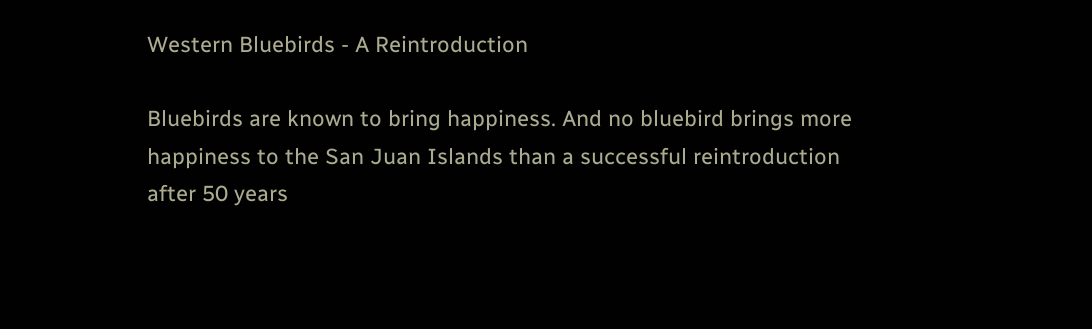Western Bluebirds - A Reintroduction

Bluebirds are known to bring happiness. And no bluebird brings more happiness to the San Juan Islands than a successful reintroduction after 50 years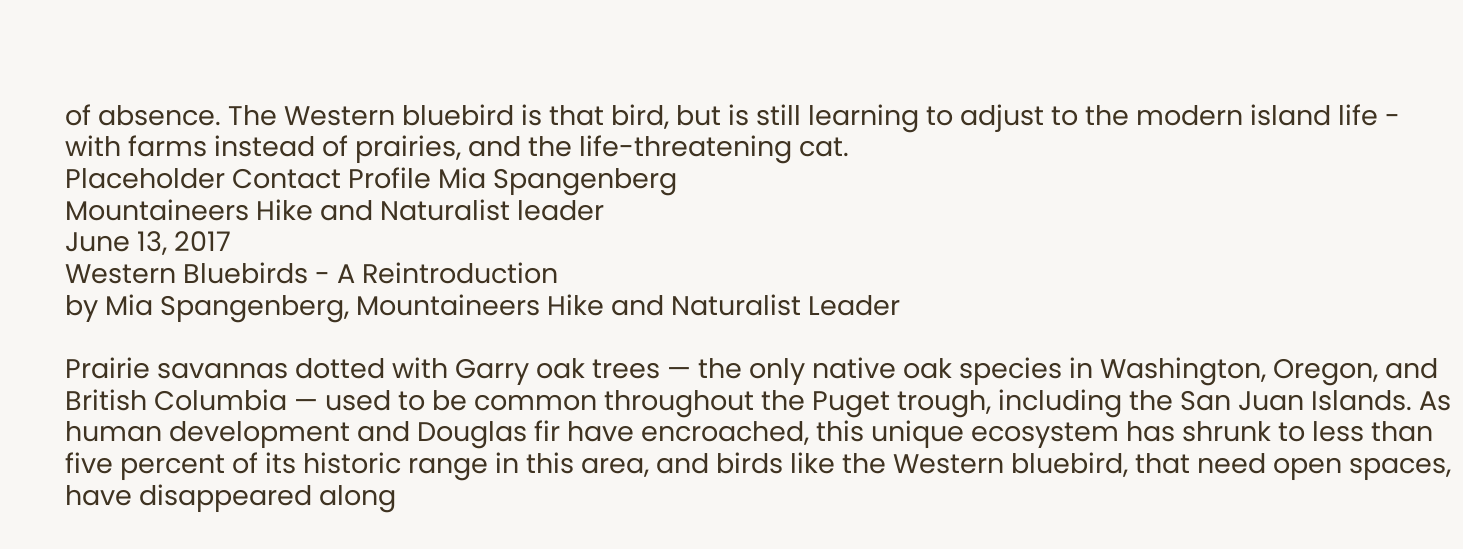of absence. The Western bluebird is that bird, but is still learning to adjust to the modern island life - with farms instead of prairies, and the life-threatening cat.
Placeholder Contact Profile Mia Spangenberg
Mountaineers Hike and Naturalist leader
June 13, 2017
Western Bluebirds - A Reintroduction
by Mia Spangenberg, Mountaineers Hike and Naturalist Leader

Prairie savannas dotted with Garry oak trees — the only native oak species in Washington, Oregon, and British Columbia — used to be common throughout the Puget trough, including the San Juan Islands. As human development and Douglas fir have encroached, this unique ecosystem has shrunk to less than five percent of its historic range in this area, and birds like the Western bluebird, that need open spaces, have disappeared along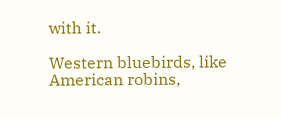with it.

Western bluebirds, like American robins,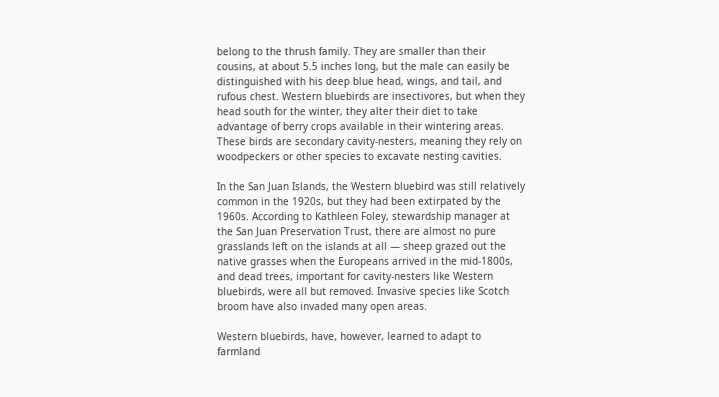belong to the thrush family. They are smaller than their cousins, at about 5.5 inches long, but the male can easily be distinguished with his deep blue head, wings, and tail, and rufous chest. Western bluebirds are insectivores, but when they head south for the winter, they alter their diet to take advantage of berry crops available in their wintering areas. These birds are secondary cavity-nesters, meaning they rely on woodpeckers or other species to excavate nesting cavities.

In the San Juan Islands, the Western bluebird was still relatively common in the 1920s, but they had been extirpated by the 1960s. According to Kathleen Foley, stewardship manager at the San Juan Preservation Trust, there are almost no pure grasslands left on the islands at all — sheep grazed out the native grasses when the Europeans arrived in the mid-1800s, and dead trees, important for cavity-nesters like Western bluebirds, were all but removed. Invasive species like Scotch broom have also invaded many open areas.

Western bluebirds, have, however, learned to adapt to farmland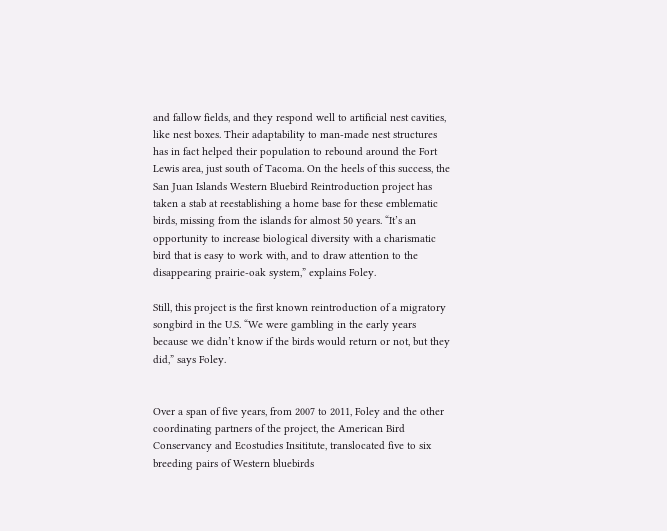and fallow fields, and they respond well to artificial nest cavities, like nest boxes. Their adaptability to man-made nest structures has in fact helped their population to rebound around the Fort Lewis area, just south of Tacoma. On the heels of this success, the San Juan Islands Western Bluebird Reintroduction project has taken a stab at reestablishing a home base for these emblematic birds, missing from the islands for almost 50 years. “It’s an opportunity to increase biological diversity with a charismatic bird that is easy to work with, and to draw attention to the disappearing prairie-oak system,” explains Foley.

Still, this project is the first known reintroduction of a migratory songbird in the U.S. “We were gambling in the early years because we didn’t know if the birds would return or not, but they did,” says Foley.


Over a span of five years, from 2007 to 2011, Foley and the other coordinating partners of the project, the American Bird Conservancy and Ecostudies Insititute, translocated five to six breeding pairs of Western bluebirds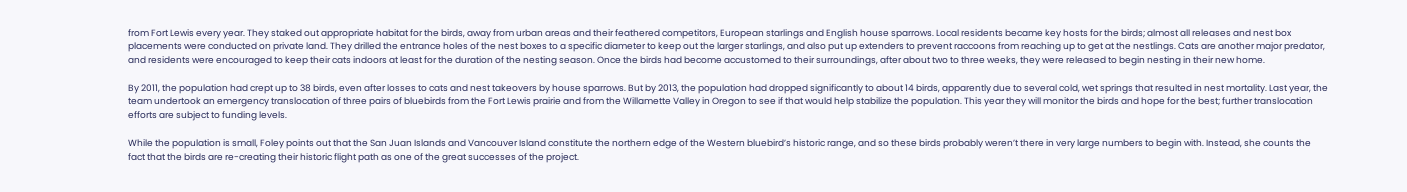from Fort Lewis every year. They staked out appropriate habitat for the birds, away from urban areas and their feathered competitors, European starlings and English house sparrows. Local residents became key hosts for the birds; almost all releases and nest box placements were conducted on private land. They drilled the entrance holes of the nest boxes to a specific diameter to keep out the larger starlings, and also put up extenders to prevent raccoons from reaching up to get at the nestlings. Cats are another major predator, and residents were encouraged to keep their cats indoors at least for the duration of the nesting season. Once the birds had become accustomed to their surroundings, after about two to three weeks, they were released to begin nesting in their new home.

By 2011, the population had crept up to 38 birds, even after losses to cats and nest takeovers by house sparrows. But by 2013, the population had dropped significantly to about 14 birds, apparently due to several cold, wet springs that resulted in nest mortality. Last year, the team undertook an emergency translocation of three pairs of bluebirds from the Fort Lewis prairie and from the Willamette Valley in Oregon to see if that would help stabilize the population. This year they will monitor the birds and hope for the best; further translocation efforts are subject to funding levels.

While the population is small, Foley points out that the San Juan Islands and Vancouver Island constitute the northern edge of the Western bluebird’s historic range, and so these birds probably weren’t there in very large numbers to begin with. Instead, she counts the fact that the birds are re-creating their historic flight path as one of the great successes of the project.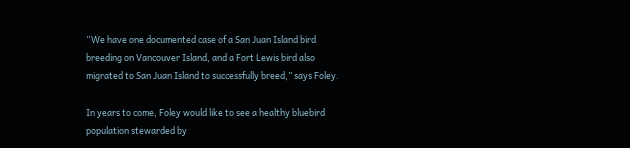“We have one documented case of a San Juan Island bird breeding on Vancouver Island, and a Fort Lewis bird also migrated to San Juan Island to successfully breed,” says Foley.

In years to come, Foley would like to see a healthy bluebird population stewarded by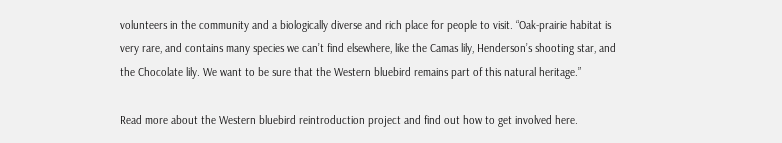volunteers in the community and a biologically diverse and rich place for people to visit. “Oak-prairie habitat is very rare, and contains many species we can’t find elsewhere, like the Camas lily, Henderson’s shooting star, and the Chocolate lily. We want to be sure that the Western bluebird remains part of this natural heritage.”

Read more about the Western bluebird reintroduction project and find out how to get involved here.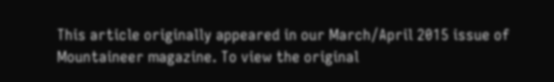This article originally appeared in our March/April 2015 issue of Mountaineer magazine. To view the original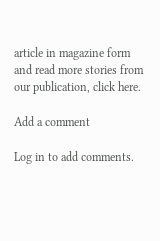article in magazine form and read more stories from our publication, click here.

Add a comment

Log in to add comments.